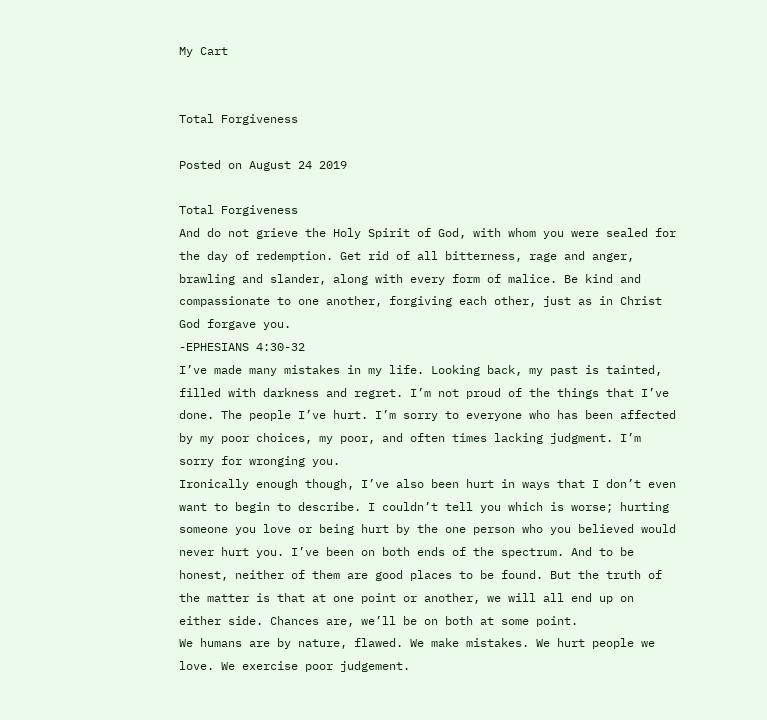My Cart


Total Forgiveness

Posted on August 24 2019

Total Forgiveness
And do not grieve the Holy Spirit of God, with whom you were sealed for the day of redemption. Get rid of all bitterness, rage and anger, brawling and slander, along with every form of malice. Be kind and compassionate to one another, forgiving each other, just as in Christ God forgave you.
-EPHESIANS 4:30-32
I’ve made many mistakes in my life. Looking back, my past is tainted, filled with darkness and regret. I’m not proud of the things that I’ve done. The people I’ve hurt. I’m sorry to everyone who has been affected by my poor choices, my poor, and often times lacking judgment. I’m sorry for wronging you.
Ironically enough though, I’ve also been hurt in ways that I don’t even want to begin to describe. I couldn’t tell you which is worse; hurting someone you love or being hurt by the one person who you believed would never hurt you. I’ve been on both ends of the spectrum. And to be honest, neither of them are good places to be found. But the truth of the matter is that at one point or another, we will all end up on either side. Chances are, we’ll be on both at some point.
We humans are by nature, flawed. We make mistakes. We hurt people we love. We exercise poor judgement.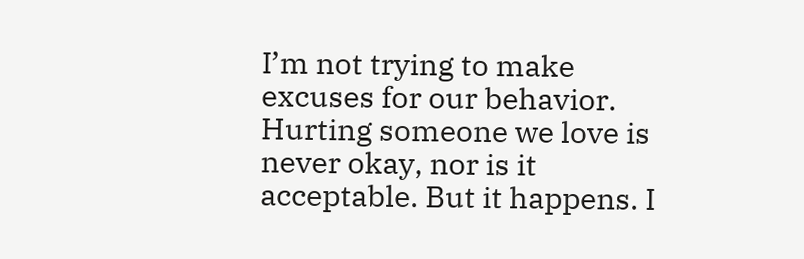I’m not trying to make excuses for our behavior. Hurting someone we love is never okay, nor is it acceptable. But it happens. I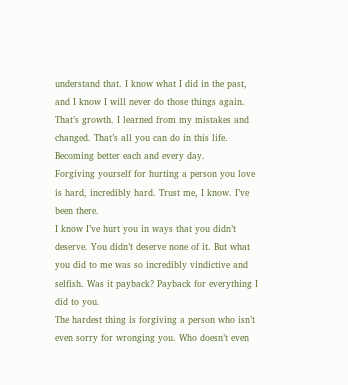understand that. I know what I did in the past, and I know I will never do those things again. That’s growth. I learned from my mistakes and changed. That’s all you can do in this life. Becoming better each and every day.
Forgiving yourself for hurting a person you love is hard, incredibly hard. Trust me, I know. I’ve been there.
I know I’ve hurt you in ways that you didn’t deserve. You didn’t deserve none of it. But what you did to me was so incredibly vindictive and selfish. Was it payback? Payback for everything I did to you.
The hardest thing is forgiving a person who isn’t even sorry for wronging you. Who doesn’t even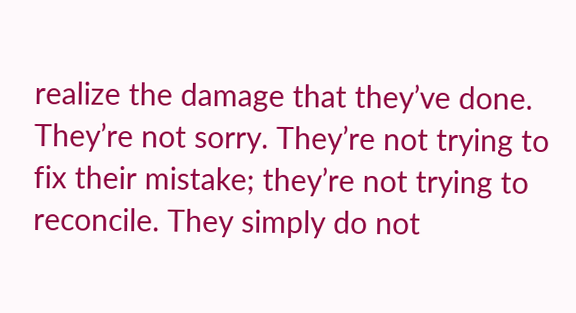realize the damage that they’ve done. They’re not sorry. They’re not trying to fix their mistake; they’re not trying to reconcile. They simply do not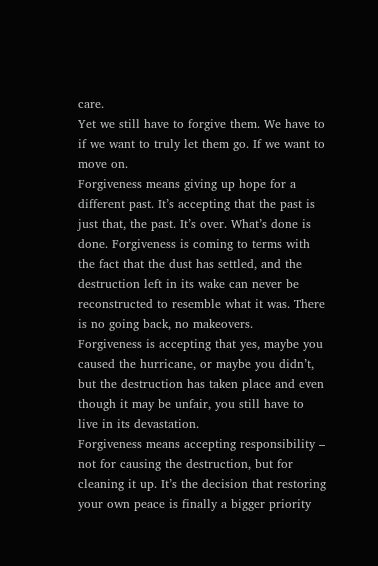care.
Yet we still have to forgive them. We have to if we want to truly let them go. If we want to move on.
Forgiveness means giving up hope for a different past. It’s accepting that the past is just that, the past. It’s over. What’s done is done. Forgiveness is coming to terms with the fact that the dust has settled, and the destruction left in its wake can never be reconstructed to resemble what it was. There is no going back, no makeovers.
Forgiveness is accepting that yes, maybe you caused the hurricane, or maybe you didn’t, but the destruction has taken place and even though it may be unfair, you still have to live in its devastation.
Forgiveness means accepting responsibility – not for causing the destruction, but for cleaning it up. It’s the decision that restoring your own peace is finally a bigger priority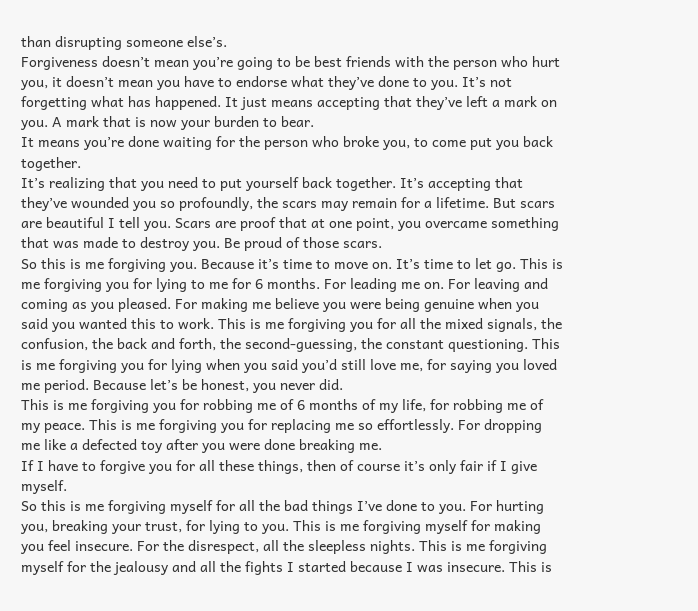than disrupting someone else’s.
Forgiveness doesn’t mean you’re going to be best friends with the person who hurt you, it doesn’t mean you have to endorse what they’ve done to you. It’s not forgetting what has happened. It just means accepting that they’ve left a mark on you. A mark that is now your burden to bear.
It means you’re done waiting for the person who broke you, to come put you back together.
It’s realizing that you need to put yourself back together. It’s accepting that they’ve wounded you so profoundly, the scars may remain for a lifetime. But scars are beautiful I tell you. Scars are proof that at one point, you overcame something that was made to destroy you. Be proud of those scars.
So this is me forgiving you. Because it’s time to move on. It’s time to let go. This is me forgiving you for lying to me for 6 months. For leading me on. For leaving and coming as you pleased. For making me believe you were being genuine when you said you wanted this to work. This is me forgiving you for all the mixed signals, the confusion, the back and forth, the second-guessing, the constant questioning. This is me forgiving you for lying when you said you’d still love me, for saying you loved me period. Because let’s be honest, you never did.
This is me forgiving you for robbing me of 6 months of my life, for robbing me of my peace. This is me forgiving you for replacing me so effortlessly. For dropping me like a defected toy after you were done breaking me.
If I have to forgive you for all these things, then of course it’s only fair if I give myself.
So this is me forgiving myself for all the bad things I’ve done to you. For hurting you, breaking your trust, for lying to you. This is me forgiving myself for making you feel insecure. For the disrespect, all the sleepless nights. This is me forgiving myself for the jealousy and all the fights I started because I was insecure. This is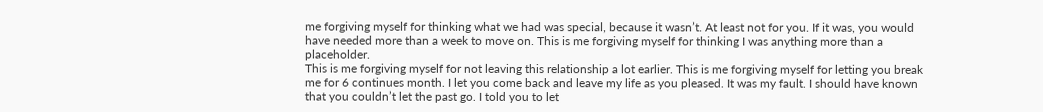me forgiving myself for thinking what we had was special, because it wasn’t. At least not for you. If it was, you would have needed more than a week to move on. This is me forgiving myself for thinking I was anything more than a placeholder.
This is me forgiving myself for not leaving this relationship a lot earlier. This is me forgiving myself for letting you break me for 6 continues month. I let you come back and leave my life as you pleased. It was my fault. I should have known that you couldn’t let the past go. I told you to let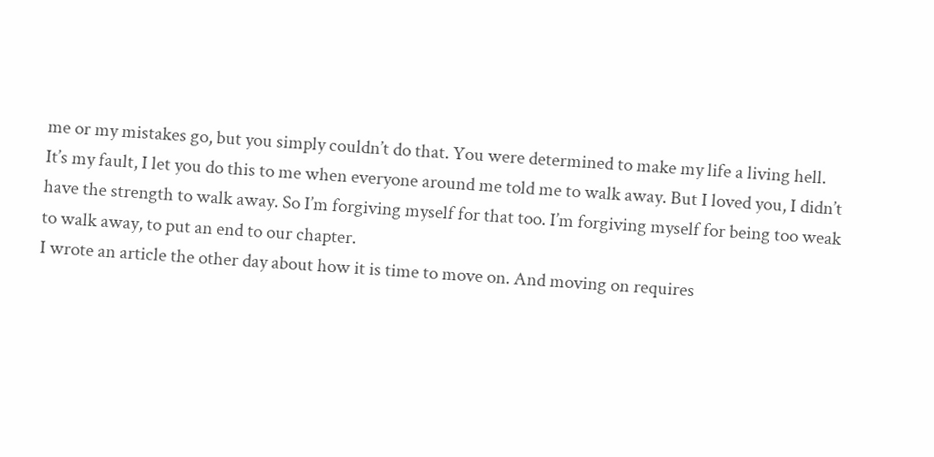me or my mistakes go, but you simply couldn’t do that. You were determined to make my life a living hell.
It’s my fault, I let you do this to me when everyone around me told me to walk away. But I loved you, I didn’t have the strength to walk away. So I’m forgiving myself for that too. I’m forgiving myself for being too weak to walk away, to put an end to our chapter.
I wrote an article the other day about how it is time to move on. And moving on requires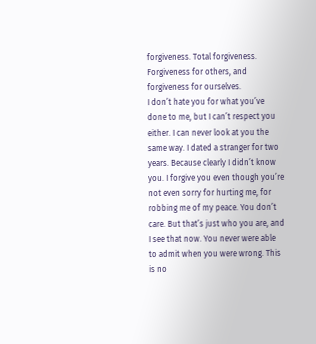forgiveness. Total forgiveness. Forgiveness for others, and forgiveness for ourselves.
I don’t hate you for what you’ve done to me, but I can’t respect you either. I can never look at you the same way. I dated a stranger for two years. Because clearly I didn’t know you. I forgive you even though you’re not even sorry for hurting me, for robbing me of my peace. You don’t care. But that’s just who you are, and I see that now. You never were able to admit when you were wrong. This is no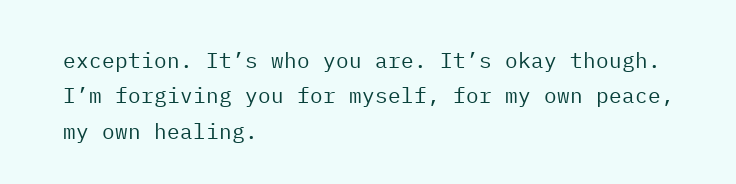exception. It’s who you are. It’s okay though. I’m forgiving you for myself, for my own peace, my own healing.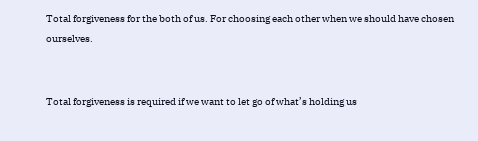Total forgiveness for the both of us. For choosing each other when we should have chosen ourselves.


Total forgiveness is required if we want to let go of what’s holding us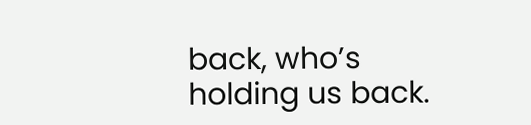back, who’s holding us back.